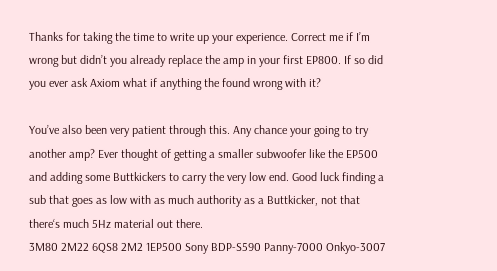Thanks for taking the time to write up your experience. Correct me if I’m wrong but didn’t you already replace the amp in your first EP800. If so did you ever ask Axiom what if anything the found wrong with it?

You’ve also been very patient through this. Any chance your going to try another amp? Ever thought of getting a smaller subwoofer like the EP500 and adding some Buttkickers to carry the very low end. Good luck finding a sub that goes as low with as much authority as a Buttkicker, not that there‘s much 5Hz material out there.
3M80 2M22 6QS8 2M2 1EP500 Sony BDP-S590 Panny-7000 Onkyo-3007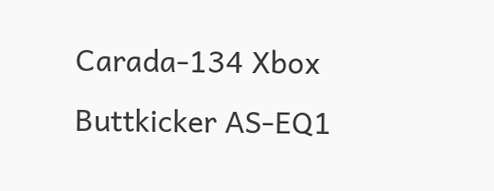Carada-134 Xbox Buttkicker AS-EQ1